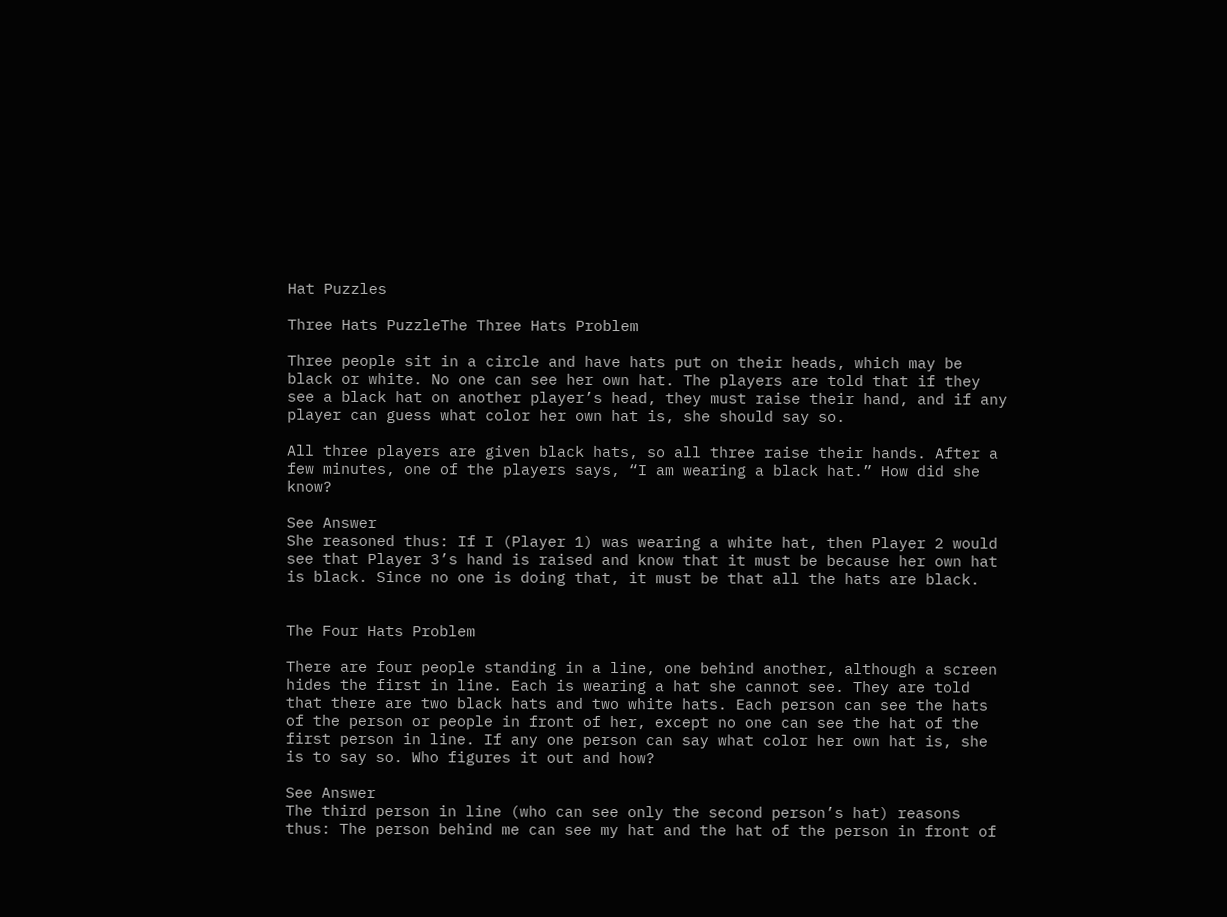Hat Puzzles

Three Hats PuzzleThe Three Hats Problem

Three people sit in a circle and have hats put on their heads, which may be black or white. No one can see her own hat. The players are told that if they see a black hat on another player’s head, they must raise their hand, and if any player can guess what color her own hat is, she should say so.

All three players are given black hats, so all three raise their hands. After a few minutes, one of the players says, “I am wearing a black hat.” How did she know?

See Answer
She reasoned thus: If I (Player 1) was wearing a white hat, then Player 2 would see that Player 3’s hand is raised and know that it must be because her own hat is black. Since no one is doing that, it must be that all the hats are black.


The Four Hats Problem

There are four people standing in a line, one behind another, although a screen hides the first in line. Each is wearing a hat she cannot see. They are told that there are two black hats and two white hats. Each person can see the hats of the person or people in front of her, except no one can see the hat of the first person in line. If any one person can say what color her own hat is, she is to say so. Who figures it out and how?

See Answer
The third person in line (who can see only the second person’s hat) reasons thus: The person behind me can see my hat and the hat of the person in front of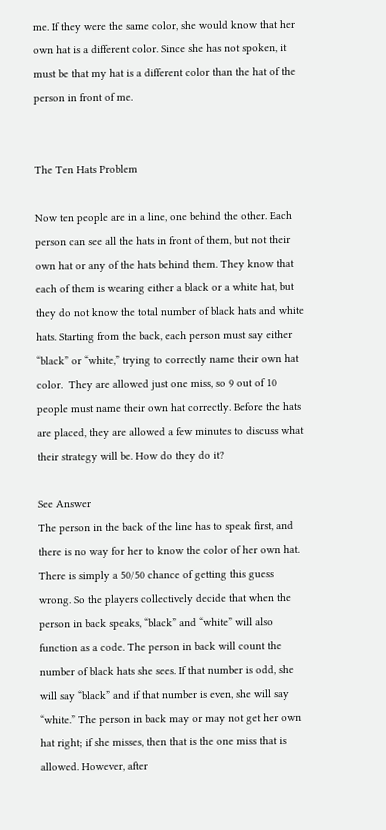me. If they were the same color, she would know that her own hat is a different color. Since she has not spoken, it must be that my hat is a different color than the hat of the person in front of me.


The Ten Hats Problem

Now ten people are in a line, one behind the other. Each person can see all the hats in front of them, but not their own hat or any of the hats behind them. They know that each of them is wearing either a black or a white hat, but they do not know the total number of black hats and white hats. Starting from the back, each person must say either “black” or “white,” trying to correctly name their own hat color.  They are allowed just one miss, so 9 out of 10 people must name their own hat correctly. Before the hats are placed, they are allowed a few minutes to discuss what their strategy will be. How do they do it?

See Answer
The person in the back of the line has to speak first, and there is no way for her to know the color of her own hat. There is simply a 50/50 chance of getting this guess wrong. So the players collectively decide that when the person in back speaks, “black” and “white” will also function as a code. The person in back will count the number of black hats she sees. If that number is odd, she will say “black” and if that number is even, she will say “white.” The person in back may or may not get her own hat right; if she misses, then that is the one miss that is allowed. However, after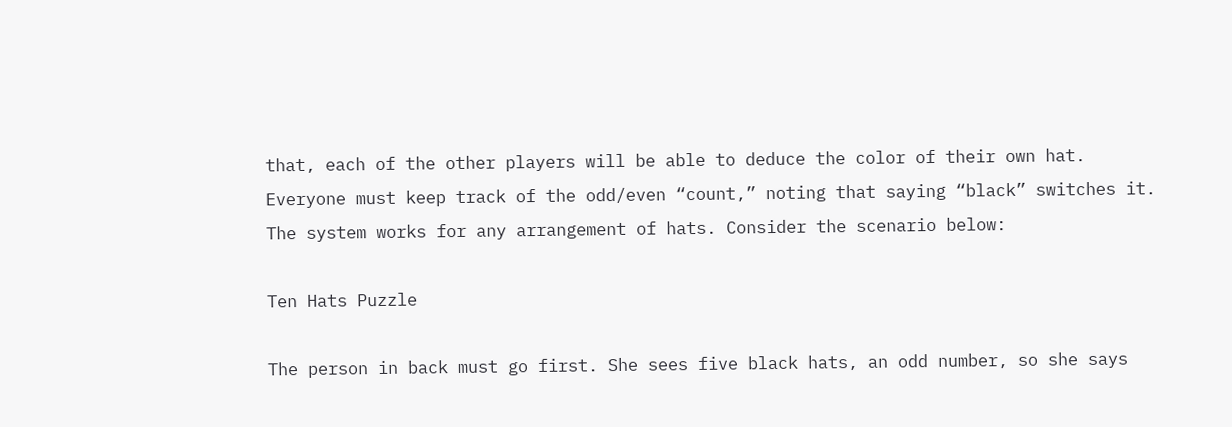that, each of the other players will be able to deduce the color of their own hat. Everyone must keep track of the odd/even “count,” noting that saying “black” switches it. The system works for any arrangement of hats. Consider the scenario below:

Ten Hats Puzzle

The person in back must go first. She sees five black hats, an odd number, so she says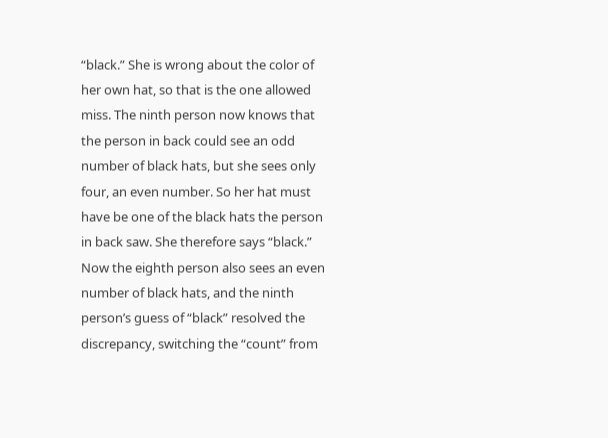“black.” She is wrong about the color of her own hat, so that is the one allowed miss. The ninth person now knows that the person in back could see an odd number of black hats, but she sees only four, an even number. So her hat must have be one of the black hats the person in back saw. She therefore says “black.” Now the eighth person also sees an even number of black hats, and the ninth person’s guess of “black” resolved the discrepancy, switching the “count” from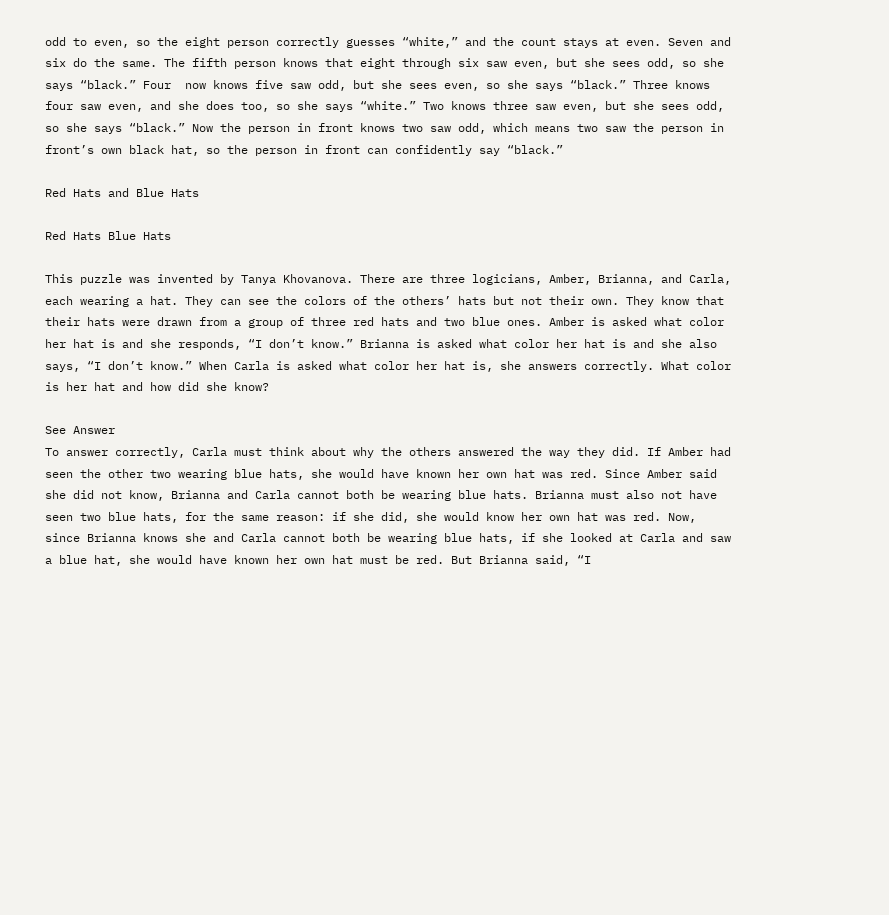odd to even, so the eight person correctly guesses “white,” and the count stays at even. Seven and six do the same. The fifth person knows that eight through six saw even, but she sees odd, so she says “black.” Four  now knows five saw odd, but she sees even, so she says “black.” Three knows four saw even, and she does too, so she says “white.” Two knows three saw even, but she sees odd, so she says “black.” Now the person in front knows two saw odd, which means two saw the person in front’s own black hat, so the person in front can confidently say “black.”

Red Hats and Blue Hats

Red Hats Blue Hats

This puzzle was invented by Tanya Khovanova. There are three logicians, Amber, Brianna, and Carla, each wearing a hat. They can see the colors of the others’ hats but not their own. They know that their hats were drawn from a group of three red hats and two blue ones. Amber is asked what color her hat is and she responds, “I don’t know.” Brianna is asked what color her hat is and she also says, “I don’t know.” When Carla is asked what color her hat is, she answers correctly. What color is her hat and how did she know?

See Answer
To answer correctly, Carla must think about why the others answered the way they did. If Amber had seen the other two wearing blue hats, she would have known her own hat was red. Since Amber said she did not know, Brianna and Carla cannot both be wearing blue hats. Brianna must also not have seen two blue hats, for the same reason: if she did, she would know her own hat was red. Now, since Brianna knows she and Carla cannot both be wearing blue hats, if she looked at Carla and saw a blue hat, she would have known her own hat must be red. But Brianna said, “I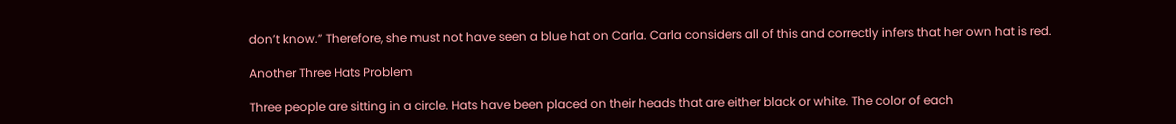don’t know.” Therefore, she must not have seen a blue hat on Carla. Carla considers all of this and correctly infers that her own hat is red.

Another Three Hats Problem

Three people are sitting in a circle. Hats have been placed on their heads that are either black or white. The color of each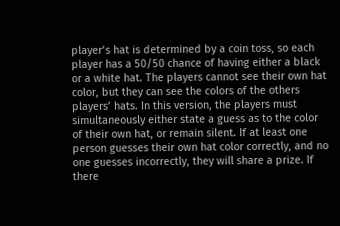player’s hat is determined by a coin toss, so each player has a 50/50 chance of having either a black or a white hat. The players cannot see their own hat color, but they can see the colors of the others players’ hats. In this version, the players must simultaneously either state a guess as to the color of their own hat, or remain silent. If at least one person guesses their own hat color correctly, and no one guesses incorrectly, they will share a prize. If there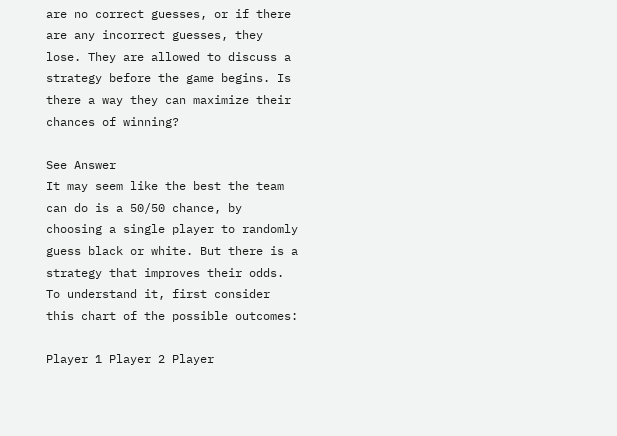are no correct guesses, or if there are any incorrect guesses, they lose. They are allowed to discuss a strategy before the game begins. Is there a way they can maximize their chances of winning?

See Answer
It may seem like the best the team can do is a 50/50 chance, by choosing a single player to randomly guess black or white. But there is a strategy that improves their odds. To understand it, first consider this chart of the possible outcomes:

Player 1 Player 2 Player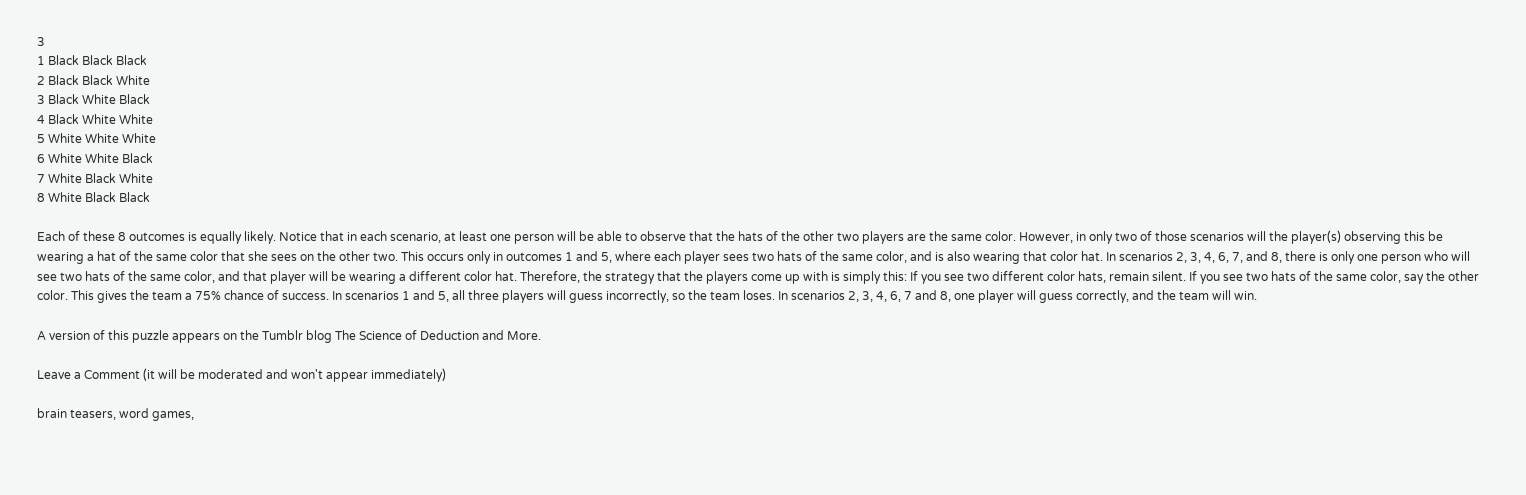3
1 Black Black Black
2 Black Black White
3 Black White Black
4 Black White White
5 White White White
6 White White Black
7 White Black White
8 White Black Black

Each of these 8 outcomes is equally likely. Notice that in each scenario, at least one person will be able to observe that the hats of the other two players are the same color. However, in only two of those scenarios will the player(s) observing this be wearing a hat of the same color that she sees on the other two. This occurs only in outcomes 1 and 5, where each player sees two hats of the same color, and is also wearing that color hat. In scenarios 2, 3, 4, 6, 7, and 8, there is only one person who will see two hats of the same color, and that player will be wearing a different color hat. Therefore, the strategy that the players come up with is simply this: If you see two different color hats, remain silent. If you see two hats of the same color, say the other color. This gives the team a 75% chance of success. In scenarios 1 and 5, all three players will guess incorrectly, so the team loses. In scenarios 2, 3, 4, 6, 7 and 8, one player will guess correctly, and the team will win.

A version of this puzzle appears on the Tumblr blog The Science of Deduction and More.

Leave a Comment (it will be moderated and won't appear immediately)

brain teasers, word games,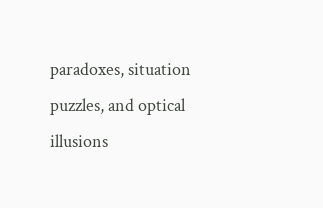paradoxes, situation puzzles, and optical illusions